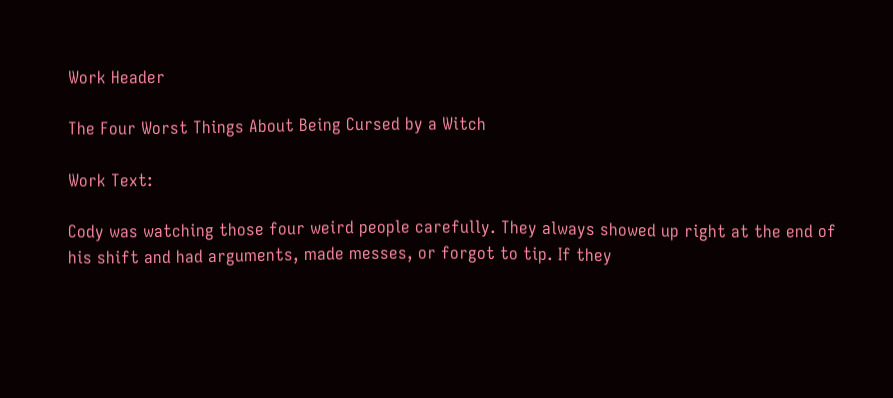Work Header

The Four Worst Things About Being Cursed by a Witch

Work Text:

Cody was watching those four weird people carefully. They always showed up right at the end of his shift and had arguments, made messes, or forgot to tip. If they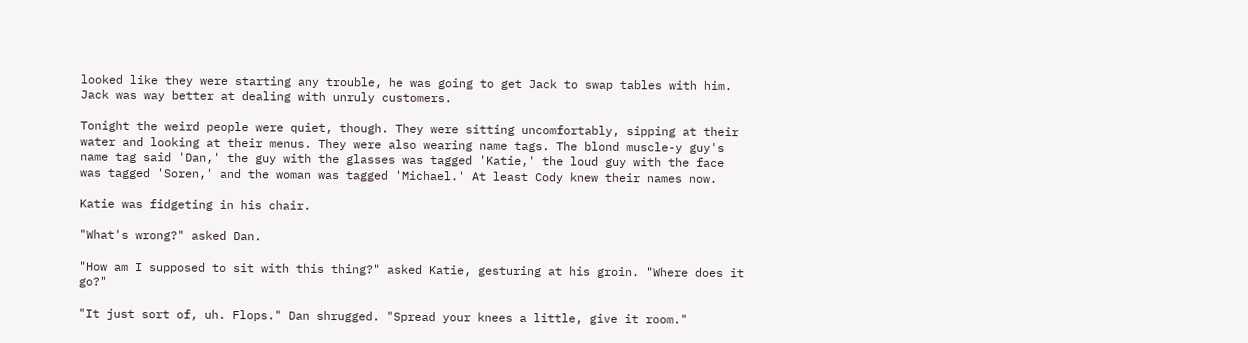looked like they were starting any trouble, he was going to get Jack to swap tables with him. Jack was way better at dealing with unruly customers.

Tonight the weird people were quiet, though. They were sitting uncomfortably, sipping at their water and looking at their menus. They were also wearing name tags. The blond muscle-y guy's name tag said 'Dan,' the guy with the glasses was tagged 'Katie,' the loud guy with the face was tagged 'Soren,' and the woman was tagged 'Michael.' At least Cody knew their names now.

Katie was fidgeting in his chair.

"What's wrong?" asked Dan.

"How am I supposed to sit with this thing?" asked Katie, gesturing at his groin. "Where does it go?"

"It just sort of, uh. Flops." Dan shrugged. "Spread your knees a little, give it room."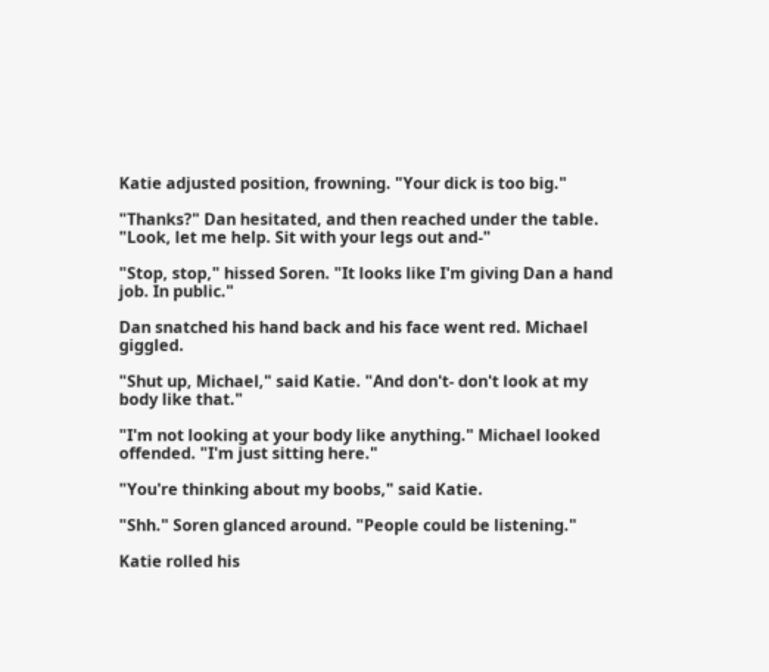Katie adjusted position, frowning. "Your dick is too big."

"Thanks?" Dan hesitated, and then reached under the table. "Look, let me help. Sit with your legs out and-"

"Stop, stop," hissed Soren. "It looks like I'm giving Dan a hand job. In public."

Dan snatched his hand back and his face went red. Michael giggled.

"Shut up, Michael," said Katie. "And don't- don't look at my body like that."

"I'm not looking at your body like anything." Michael looked offended. "I'm just sitting here."

"You're thinking about my boobs," said Katie.

"Shh." Soren glanced around. "People could be listening."

Katie rolled his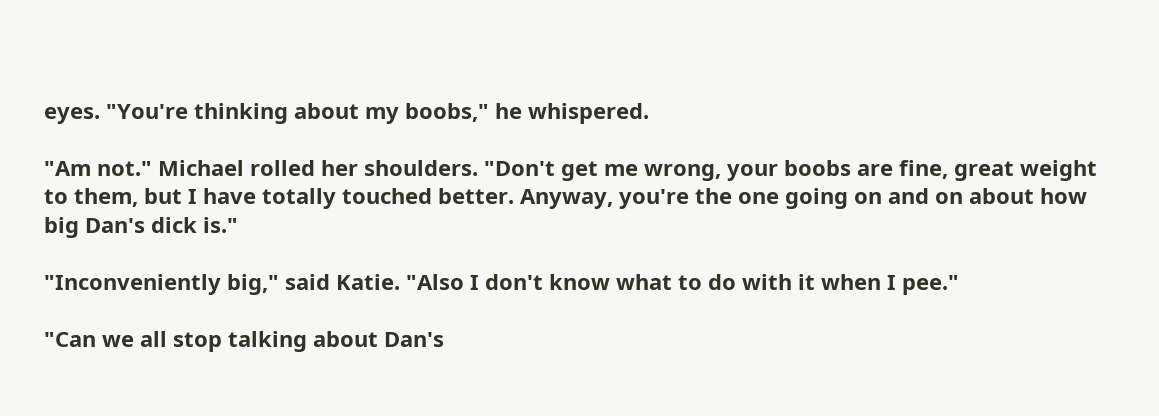eyes. "You're thinking about my boobs," he whispered.

"Am not." Michael rolled her shoulders. "Don't get me wrong, your boobs are fine, great weight to them, but I have totally touched better. Anyway, you're the one going on and on about how big Dan's dick is."

"Inconveniently big," said Katie. "Also I don't know what to do with it when I pee."

"Can we all stop talking about Dan's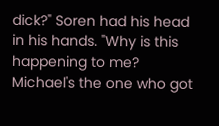dick?" Soren had his head in his hands. "Why is this happening to me? Michael's the one who got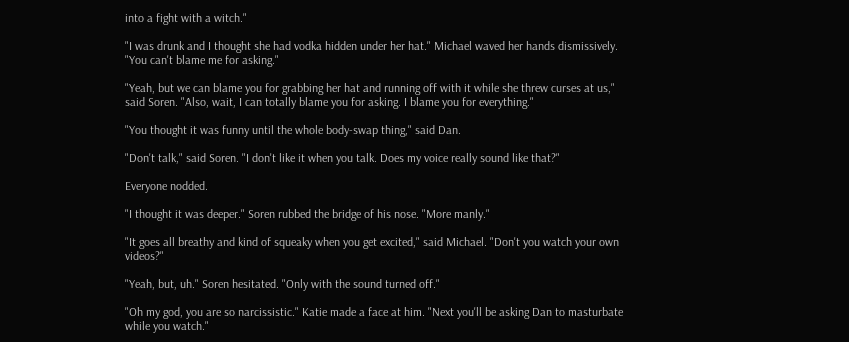into a fight with a witch."

"I was drunk and I thought she had vodka hidden under her hat." Michael waved her hands dismissively. "You can't blame me for asking."

"Yeah, but we can blame you for grabbing her hat and running off with it while she threw curses at us," said Soren. "Also, wait, I can totally blame you for asking. I blame you for everything."

"You thought it was funny until the whole body-swap thing," said Dan.

"Don't talk," said Soren. "I don't like it when you talk. Does my voice really sound like that?"

Everyone nodded.

"I thought it was deeper." Soren rubbed the bridge of his nose. "More manly."

"It goes all breathy and kind of squeaky when you get excited," said Michael. "Don't you watch your own videos?"

"Yeah, but, uh." Soren hesitated. "Only with the sound turned off."

"Oh my god, you are so narcissistic." Katie made a face at him. "Next you'll be asking Dan to masturbate while you watch."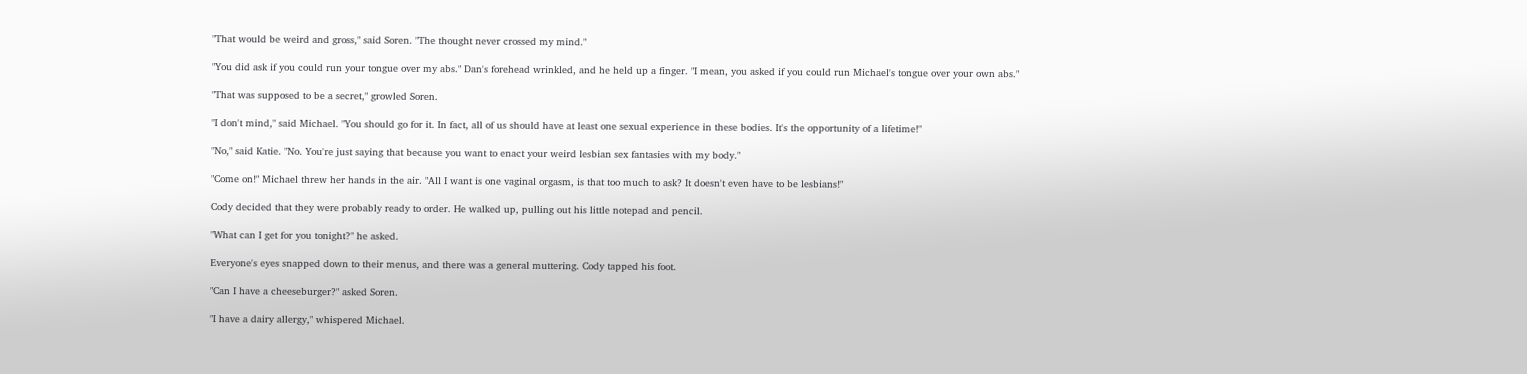"That would be weird and gross," said Soren. "The thought never crossed my mind."

"You did ask if you could run your tongue over my abs." Dan's forehead wrinkled, and he held up a finger. "I mean, you asked if you could run Michael's tongue over your own abs."

"That was supposed to be a secret," growled Soren.

"I don't mind," said Michael. "You should go for it. In fact, all of us should have at least one sexual experience in these bodies. It's the opportunity of a lifetime!"

"No," said Katie. "No. You're just saying that because you want to enact your weird lesbian sex fantasies with my body."

"Come on!" Michael threw her hands in the air. "All I want is one vaginal orgasm, is that too much to ask? It doesn't even have to be lesbians!"

Cody decided that they were probably ready to order. He walked up, pulling out his little notepad and pencil.

"What can I get for you tonight?" he asked.

Everyone's eyes snapped down to their menus, and there was a general muttering. Cody tapped his foot.

"Can I have a cheeseburger?" asked Soren.

"I have a dairy allergy," whispered Michael.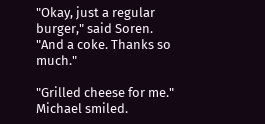"Okay, just a regular burger," said Soren. "And a coke. Thanks so much."

"Grilled cheese for me." Michael smiled.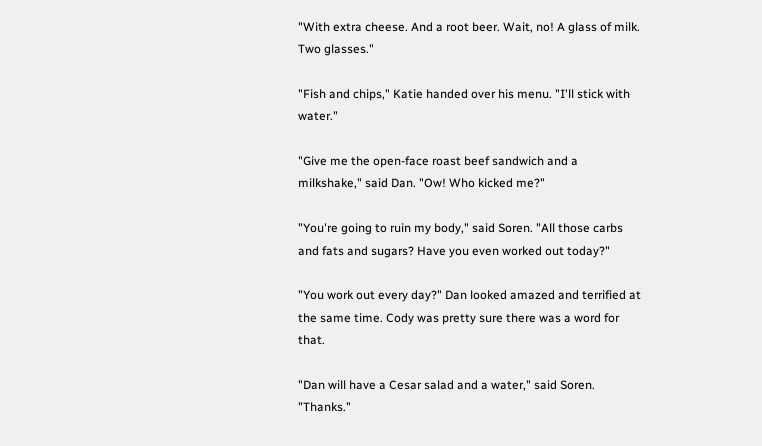"With extra cheese. And a root beer. Wait, no! A glass of milk. Two glasses."

"Fish and chips," Katie handed over his menu. "I'll stick with water."

"Give me the open-face roast beef sandwich and a milkshake," said Dan. "Ow! Who kicked me?"

"You're going to ruin my body," said Soren. "All those carbs and fats and sugars? Have you even worked out today?"

"You work out every day?" Dan looked amazed and terrified at the same time. Cody was pretty sure there was a word for that.

"Dan will have a Cesar salad and a water," said Soren. "Thanks."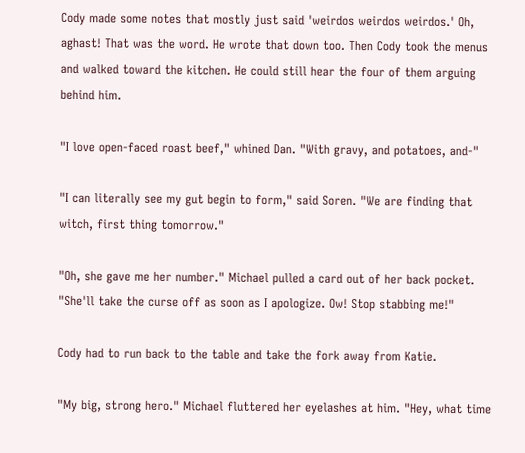Cody made some notes that mostly just said 'weirdos weirdos weirdos.' Oh, aghast! That was the word. He wrote that down too. Then Cody took the menus and walked toward the kitchen. He could still hear the four of them arguing behind him.

"I love open-faced roast beef," whined Dan. "With gravy, and potatoes, and-"

"I can literally see my gut begin to form," said Soren. "We are finding that witch, first thing tomorrow."

"Oh, she gave me her number." Michael pulled a card out of her back pocket. "She'll take the curse off as soon as I apologize. Ow! Stop stabbing me!"

Cody had to run back to the table and take the fork away from Katie.

"My big, strong hero." Michael fluttered her eyelashes at him. "Hey, what time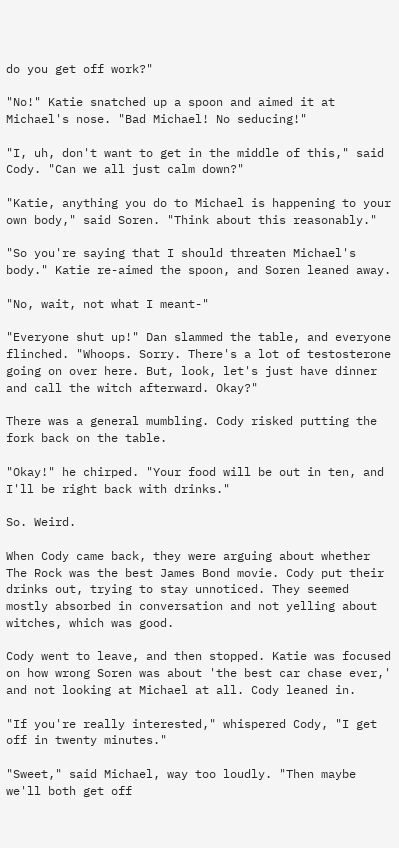do you get off work?"

"No!" Katie snatched up a spoon and aimed it at Michael's nose. "Bad Michael! No seducing!"

"I, uh, don't want to get in the middle of this," said Cody. "Can we all just calm down?"

"Katie, anything you do to Michael is happening to your own body," said Soren. "Think about this reasonably."

"So you're saying that I should threaten Michael's body." Katie re-aimed the spoon, and Soren leaned away.

"No, wait, not what I meant-"

"Everyone shut up!" Dan slammed the table, and everyone flinched. "Whoops. Sorry. There's a lot of testosterone going on over here. But, look, let's just have dinner and call the witch afterward. Okay?"

There was a general mumbling. Cody risked putting the fork back on the table.

"Okay!" he chirped. "Your food will be out in ten, and I'll be right back with drinks."

So. Weird.

When Cody came back, they were arguing about whether The Rock was the best James Bond movie. Cody put their drinks out, trying to stay unnoticed. They seemed mostly absorbed in conversation and not yelling about witches, which was good.

Cody went to leave, and then stopped. Katie was focused on how wrong Soren was about 'the best car chase ever,' and not looking at Michael at all. Cody leaned in.

"If you're really interested," whispered Cody, "I get off in twenty minutes."

"Sweet," said Michael, way too loudly. "Then maybe we'll both get off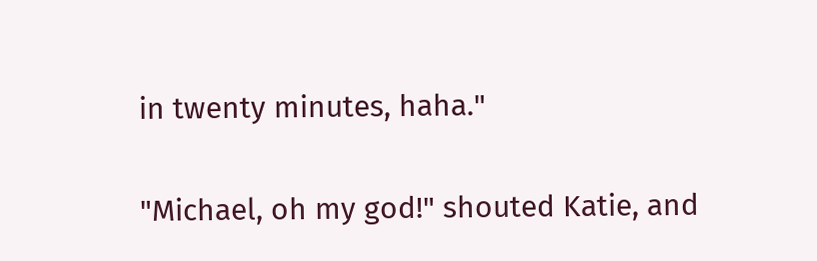in twenty minutes, haha."

"Michael, oh my god!" shouted Katie, and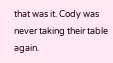that was it. Cody was never taking their table again.